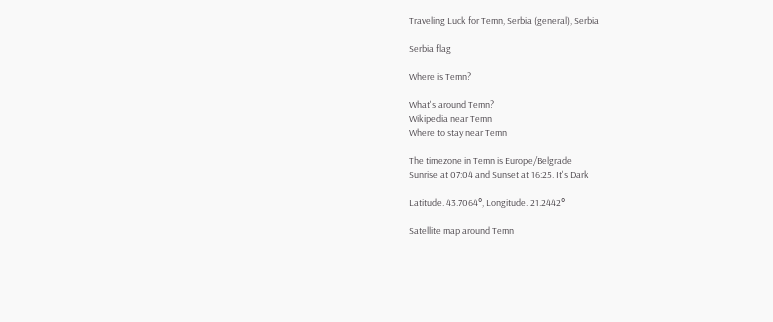Traveling Luck for Temn, Serbia (general), Serbia

Serbia flag

Where is Temn?

What's around Temn?
Wikipedia near Temn
Where to stay near Temn

The timezone in Temn is Europe/Belgrade
Sunrise at 07:04 and Sunset at 16:25. It's Dark

Latitude. 43.7064°, Longitude. 21.2442°

Satellite map around Temn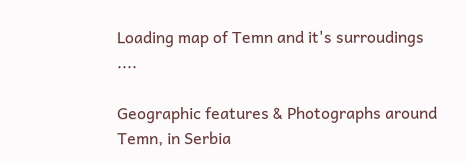Loading map of Temn and it's surroudings ....

Geographic features & Photographs around Temn, in Serbia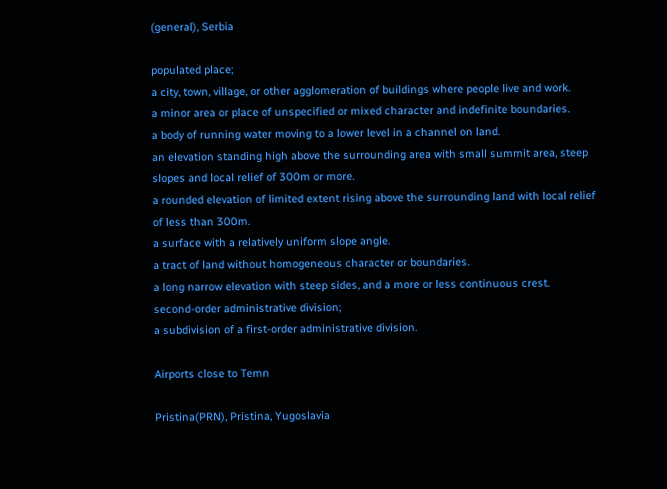(general), Serbia

populated place;
a city, town, village, or other agglomeration of buildings where people live and work.
a minor area or place of unspecified or mixed character and indefinite boundaries.
a body of running water moving to a lower level in a channel on land.
an elevation standing high above the surrounding area with small summit area, steep slopes and local relief of 300m or more.
a rounded elevation of limited extent rising above the surrounding land with local relief of less than 300m.
a surface with a relatively uniform slope angle.
a tract of land without homogeneous character or boundaries.
a long narrow elevation with steep sides, and a more or less continuous crest.
second-order administrative division;
a subdivision of a first-order administrative division.

Airports close to Temn

Pristina(PRN), Pristina, Yugoslavia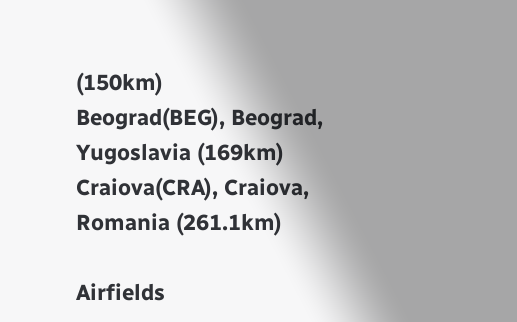(150km)
Beograd(BEG), Beograd, Yugoslavia (169km)
Craiova(CRA), Craiova, Romania (261.1km)

Airfields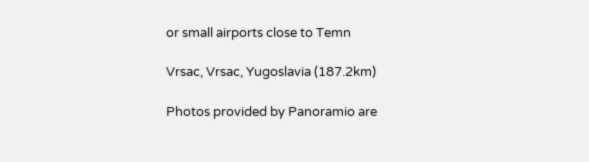or small airports close to Temn

Vrsac, Vrsac, Yugoslavia (187.2km)

Photos provided by Panoramio are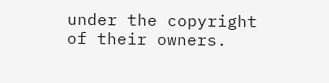under the copyright of their owners.